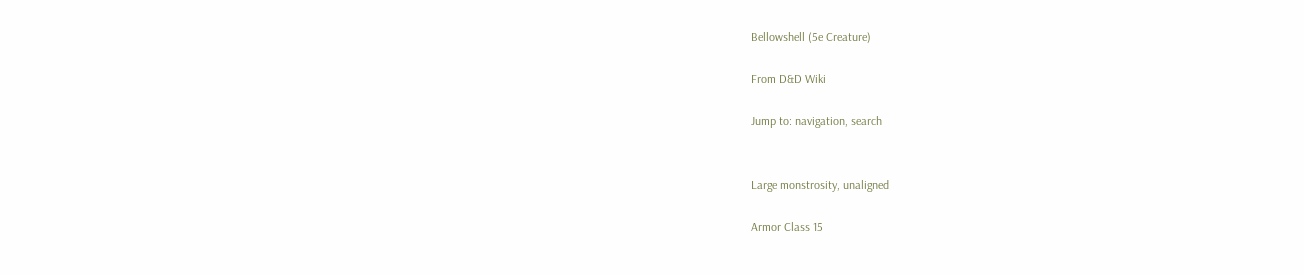Bellowshell (5e Creature)

From D&D Wiki

Jump to: navigation, search


Large monstrosity, unaligned

Armor Class 15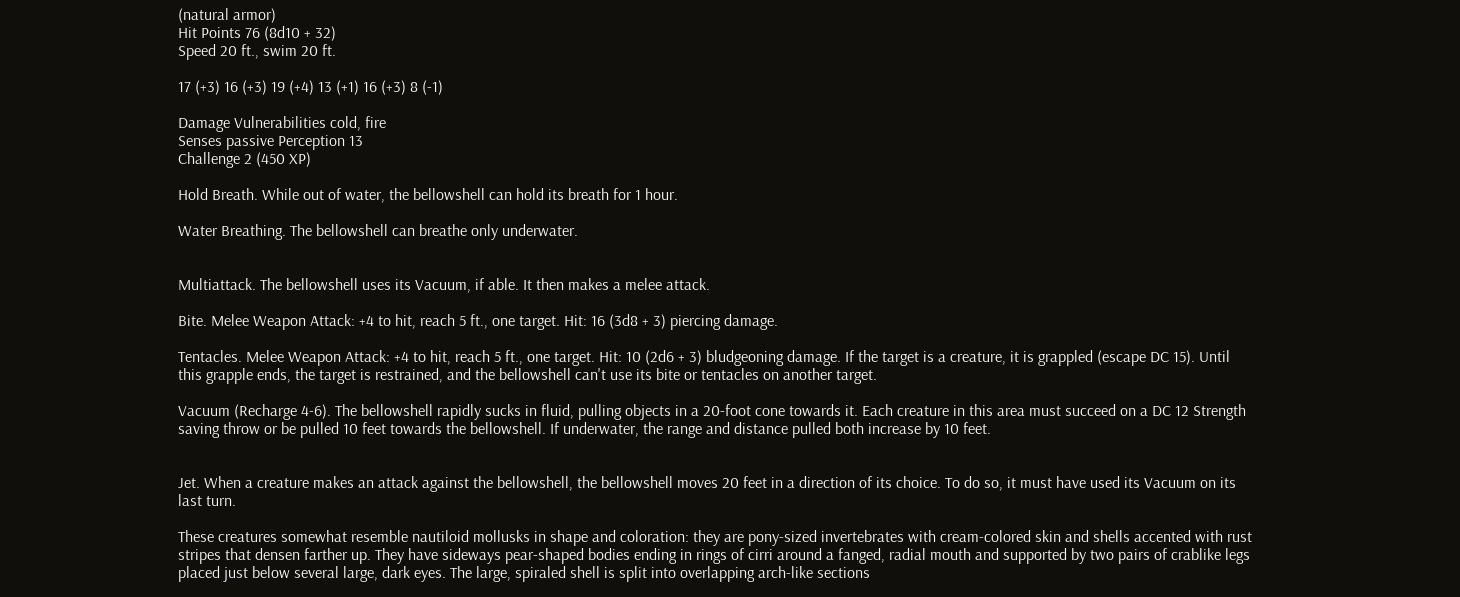(natural armor)
Hit Points 76 (8d10 + 32)
Speed 20 ft., swim 20 ft.

17 (+3) 16 (+3) 19 (+4) 13 (+1) 16 (+3) 8 (-1)

Damage Vulnerabilities cold, fire
Senses passive Perception 13
Challenge 2 (450 XP)

Hold Breath. While out of water, the bellowshell can hold its breath for 1 hour.

Water Breathing. The bellowshell can breathe only underwater.


Multiattack. The bellowshell uses its Vacuum, if able. It then makes a melee attack.

Bite. Melee Weapon Attack: +4 to hit, reach 5 ft., one target. Hit: 16 (3d8 + 3) piercing damage.

Tentacles. Melee Weapon Attack: +4 to hit, reach 5 ft., one target. Hit: 10 (2d6 + 3) bludgeoning damage. If the target is a creature, it is grappled (escape DC 15). Until this grapple ends, the target is restrained, and the bellowshell can't use its bite or tentacles on another target.

Vacuum (Recharge 4-6). The bellowshell rapidly sucks in fluid, pulling objects in a 20-foot cone towards it. Each creature in this area must succeed on a DC 12 Strength saving throw or be pulled 10 feet towards the bellowshell. If underwater, the range and distance pulled both increase by 10 feet.


Jet. When a creature makes an attack against the bellowshell, the bellowshell moves 20 feet in a direction of its choice. To do so, it must have used its Vacuum on its last turn.

These creatures somewhat resemble nautiloid mollusks in shape and coloration: they are pony-sized invertebrates with cream-colored skin and shells accented with rust stripes that densen farther up. They have sideways pear-shaped bodies ending in rings of cirri around a fanged, radial mouth and supported by two pairs of crablike legs placed just below several large, dark eyes. The large, spiraled shell is split into overlapping arch-like sections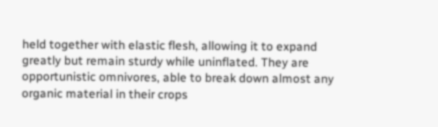held together with elastic flesh, allowing it to expand greatly but remain sturdy while uninflated. They are opportunistic omnivores, able to break down almost any organic material in their crops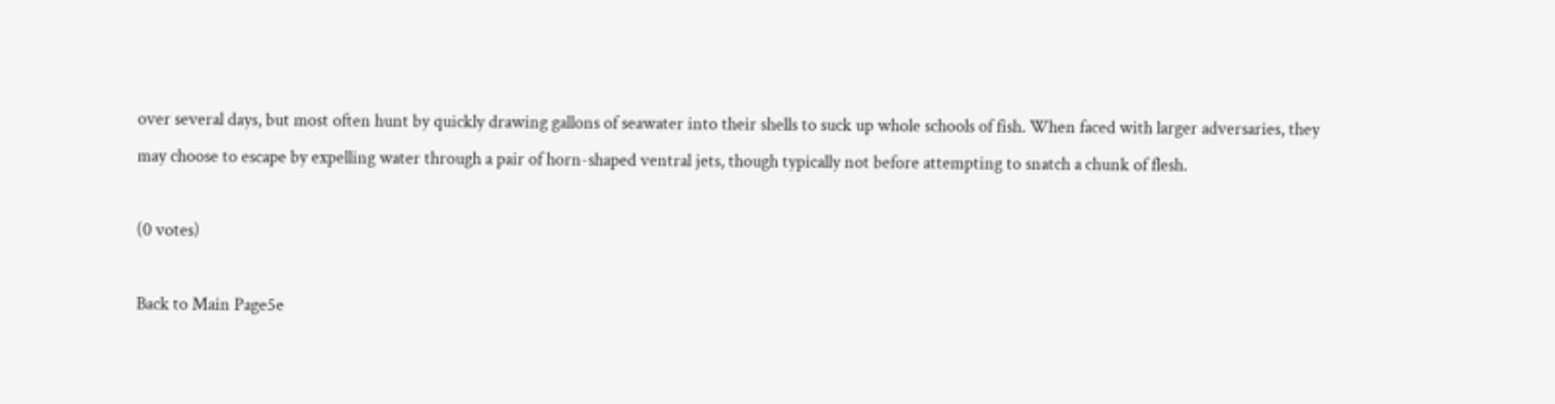over several days, but most often hunt by quickly drawing gallons of seawater into their shells to suck up whole schools of fish. When faced with larger adversaries, they may choose to escape by expelling water through a pair of horn-shaped ventral jets, though typically not before attempting to snatch a chunk of flesh.

(0 votes)

Back to Main Page5e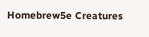Homebrew5e Creatures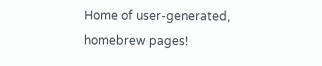Home of user-generated,
homebrew pages!